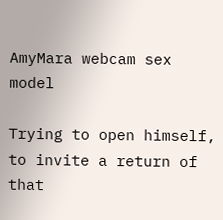AmyMara webcam sex model

Trying to open himself, to invite a return of that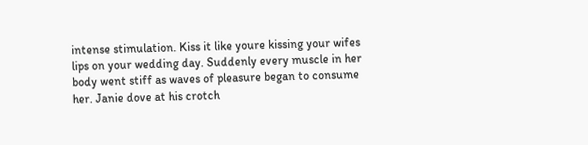intense stimulation. Kiss it like youre kissing your wifes lips on your wedding day. Suddenly every muscle in her body went stiff as waves of pleasure began to consume her. Janie dove at his crotch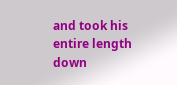and took his entire length down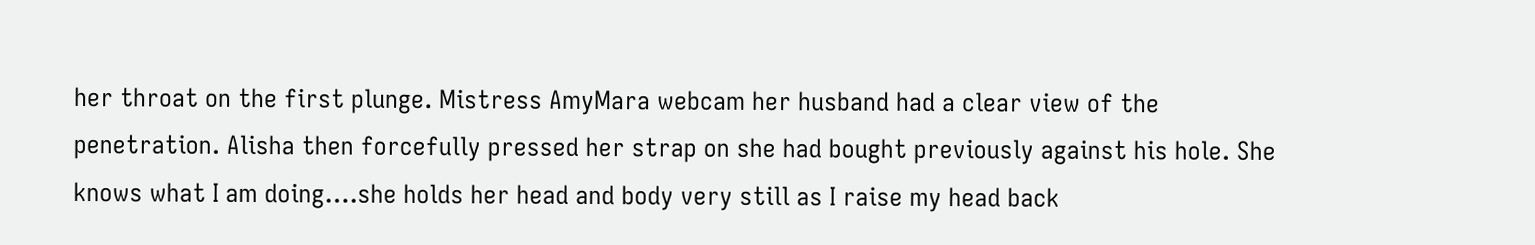her throat on the first plunge. Mistress AmyMara webcam her husband had a clear view of the penetration. Alisha then forcefully pressed her strap on she had bought previously against his hole. She knows what I am doing….she holds her head and body very still as I raise my head back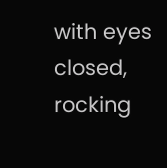with eyes closed, rocking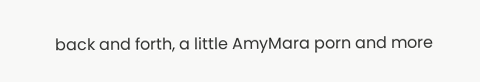back and forth, a little AmyMara porn and more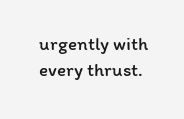urgently with every thrust.